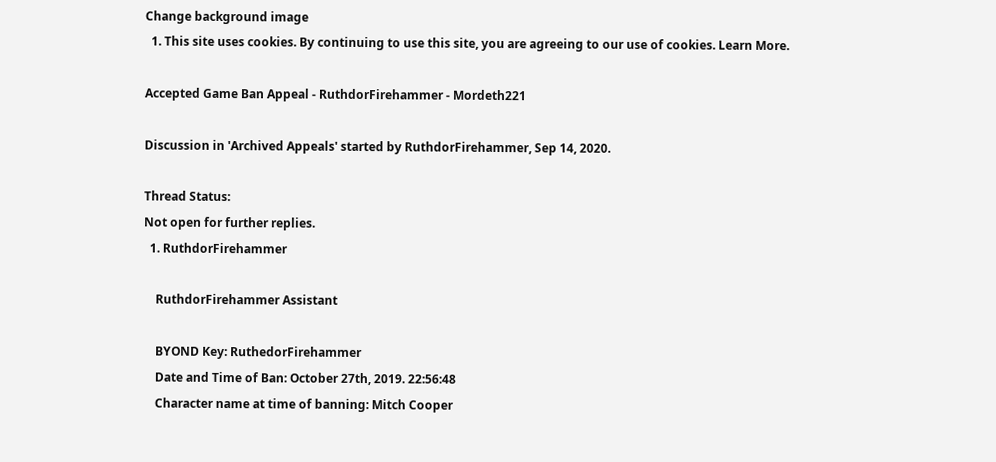Change background image
  1. This site uses cookies. By continuing to use this site, you are agreeing to our use of cookies. Learn More.

Accepted Game Ban Appeal - RuthdorFirehammer - Mordeth221

Discussion in 'Archived Appeals' started by RuthdorFirehammer, Sep 14, 2020.

Thread Status:
Not open for further replies.
  1. RuthdorFirehammer

    RuthdorFirehammer Assistant

    BYOND Key: RuthedorFirehammer
    Date and Time of Ban: October 27th, 2019. 22:56:48
    Character name at time of banning: Mitch Cooper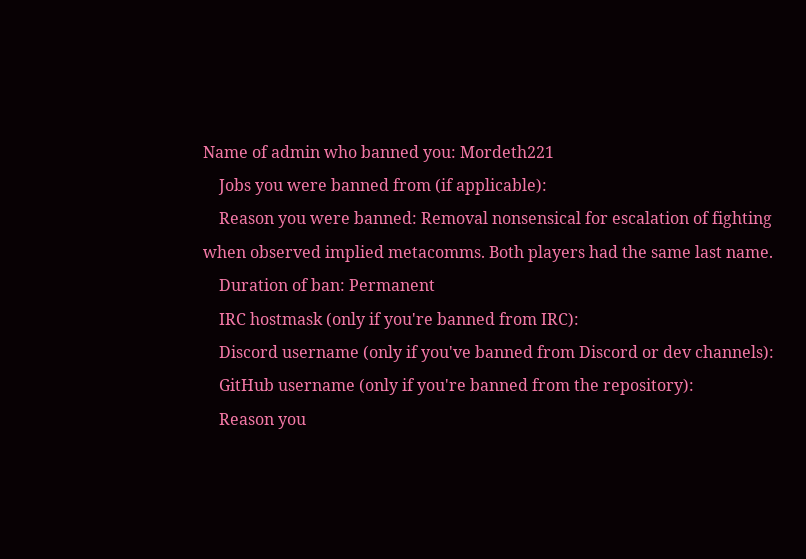Name of admin who banned you: Mordeth221
    Jobs you were banned from (if applicable):
    Reason you were banned: Removal nonsensical for escalation of fighting when observed implied metacomms. Both players had the same last name.
    Duration of ban: Permanent
    IRC hostmask (only if you're banned from IRC):
    Discord username (only if you've banned from Discord or dev channels):
    GitHub username (only if you're banned from the repository):
    Reason you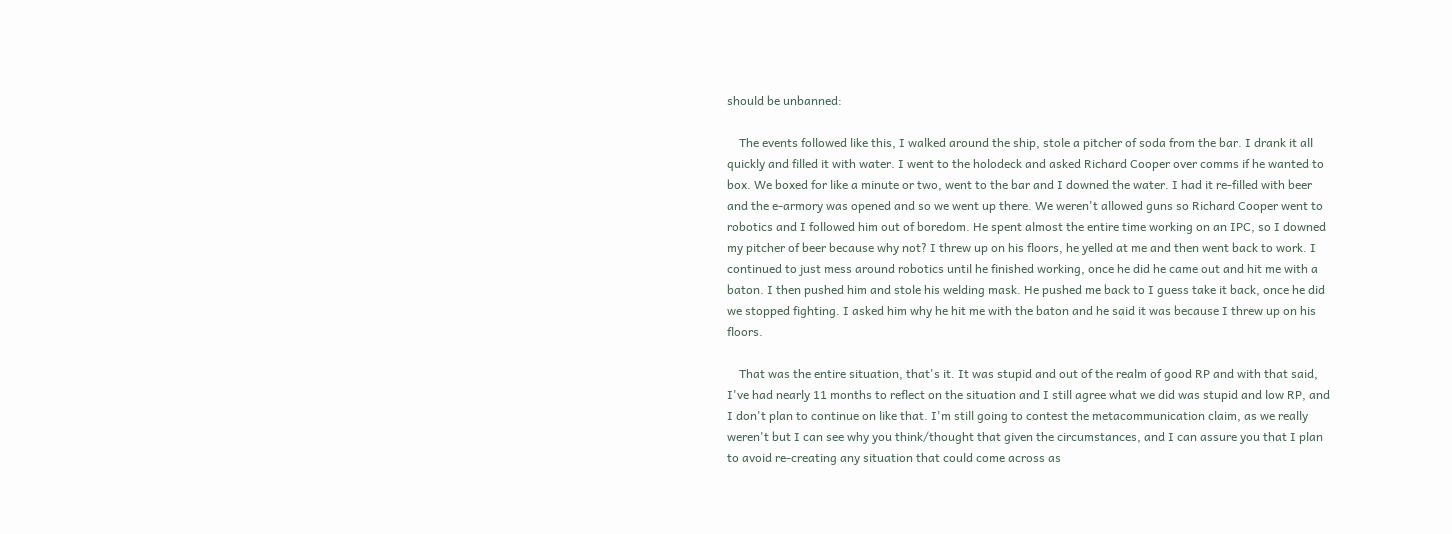should be unbanned:

    The events followed like this, I walked around the ship, stole a pitcher of soda from the bar. I drank it all quickly and filled it with water. I went to the holodeck and asked Richard Cooper over comms if he wanted to box. We boxed for like a minute or two, went to the bar and I downed the water. I had it re-filled with beer and the e-armory was opened and so we went up there. We weren't allowed guns so Richard Cooper went to robotics and I followed him out of boredom. He spent almost the entire time working on an IPC, so I downed my pitcher of beer because why not? I threw up on his floors, he yelled at me and then went back to work. I continued to just mess around robotics until he finished working, once he did he came out and hit me with a baton. I then pushed him and stole his welding mask. He pushed me back to I guess take it back, once he did we stopped fighting. I asked him why he hit me with the baton and he said it was because I threw up on his floors.

    That was the entire situation, that's it. It was stupid and out of the realm of good RP and with that said, I've had nearly 11 months to reflect on the situation and I still agree what we did was stupid and low RP, and I don't plan to continue on like that. I'm still going to contest the metacommunication claim, as we really weren't but I can see why you think/thought that given the circumstances, and I can assure you that I plan to avoid re-creating any situation that could come across as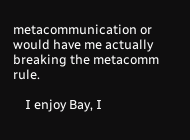metacommunication or would have me actually breaking the metacomm rule.

    I enjoy Bay, I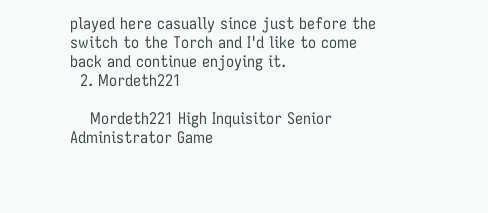played here casually since just before the switch to the Torch and I'd like to come back and continue enjoying it.
  2. Mordeth221

    Mordeth221 High Inquisitor Senior Administrator Game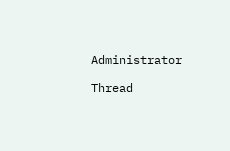Administrator

Thread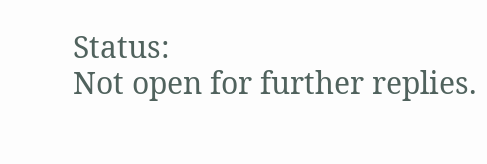Status:
Not open for further replies.